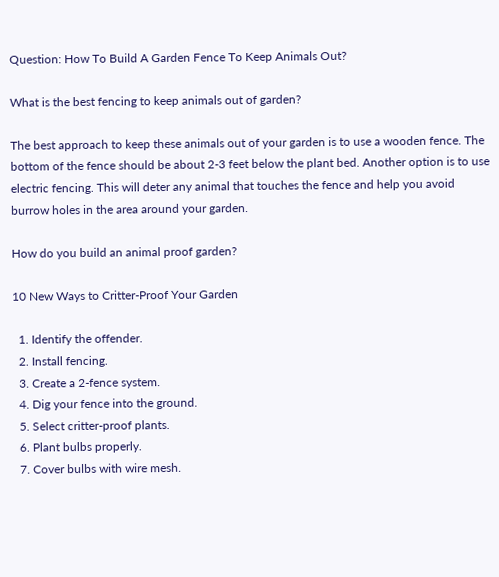Question: How To Build A Garden Fence To Keep Animals Out?

What is the best fencing to keep animals out of garden?

The best approach to keep these animals out of your garden is to use a wooden fence. The bottom of the fence should be about 2-3 feet below the plant bed. Another option is to use electric fencing. This will deter any animal that touches the fence and help you avoid burrow holes in the area around your garden.

How do you build an animal proof garden?

10 New Ways to Critter-Proof Your Garden

  1. Identify the offender.
  2. Install fencing.
  3. Create a 2-fence system.
  4. Dig your fence into the ground.
  5. Select critter-proof plants.
  6. Plant bulbs properly.
  7. Cover bulbs with wire mesh.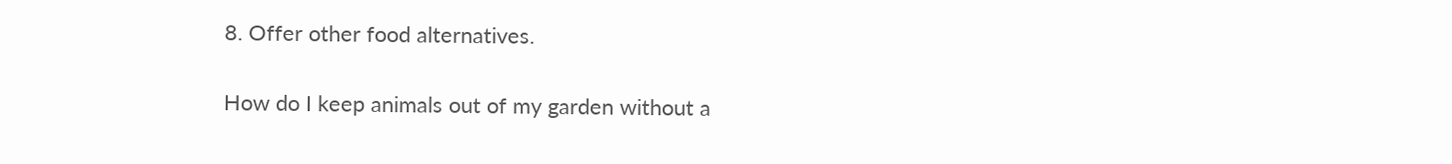8. Offer other food alternatives.

How do I keep animals out of my garden without a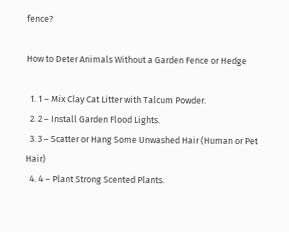fence?

How to Deter Animals Without a Garden Fence or Hedge

  1. 1 – Mix Clay Cat Litter with Talcum Powder.
  2. 2 – Install Garden Flood Lights.
  3. 3 – Scatter or Hang Some Unwashed Hair (Human or Pet Hair)
  4. 4 – Plant Strong Scented Plants.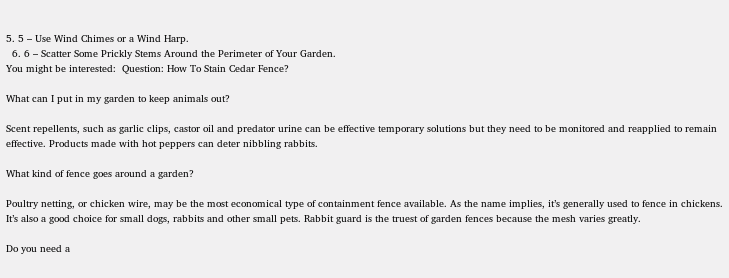5. 5 – Use Wind Chimes or a Wind Harp.
  6. 6 – Scatter Some Prickly Stems Around the Perimeter of Your Garden.
You might be interested:  Question: How To Stain Cedar Fence?

What can I put in my garden to keep animals out?

Scent repellents, such as garlic clips, castor oil and predator urine can be effective temporary solutions but they need to be monitored and reapplied to remain effective. Products made with hot peppers can deter nibbling rabbits.

What kind of fence goes around a garden?

Poultry netting, or chicken wire, may be the most economical type of containment fence available. As the name implies, it’s generally used to fence in chickens. It’s also a good choice for small dogs, rabbits and other small pets. Rabbit guard is the truest of garden fences because the mesh varies greatly.

Do you need a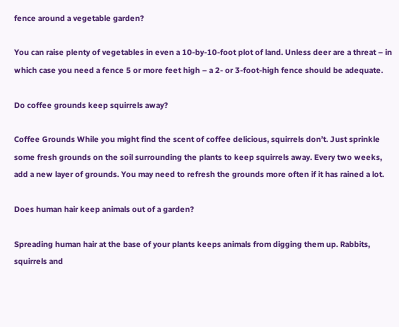fence around a vegetable garden?

You can raise plenty of vegetables in even a 10-by-10-foot plot of land. Unless deer are a threat – in which case you need a fence 5 or more feet high – a 2- or 3-foot-high fence should be adequate.

Do coffee grounds keep squirrels away?

Coffee Grounds While you might find the scent of coffee delicious, squirrels don’t. Just sprinkle some fresh grounds on the soil surrounding the plants to keep squirrels away. Every two weeks, add a new layer of grounds. You may need to refresh the grounds more often if it has rained a lot.

Does human hair keep animals out of a garden?

Spreading human hair at the base of your plants keeps animals from digging them up. Rabbits, squirrels and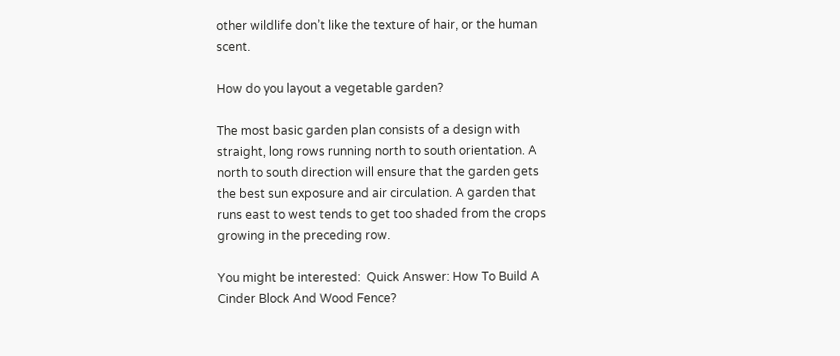other wildlife don’t like the texture of hair, or the human scent.

How do you layout a vegetable garden?

The most basic garden plan consists of a design with straight, long rows running north to south orientation. A north to south direction will ensure that the garden gets the best sun exposure and air circulation. A garden that runs east to west tends to get too shaded from the crops growing in the preceding row.

You might be interested:  Quick Answer: How To Build A Cinder Block And Wood Fence?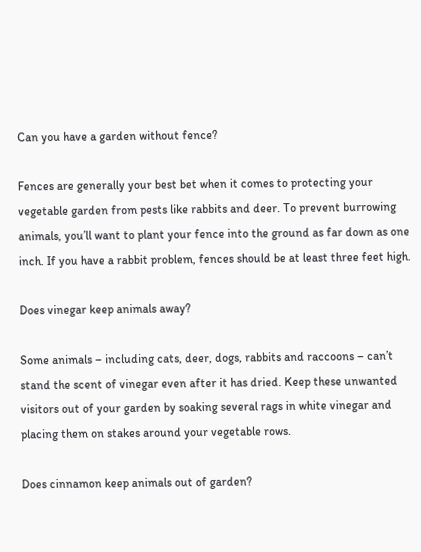Can you have a garden without fence?

Fences are generally your best bet when it comes to protecting your vegetable garden from pests like rabbits and deer. To prevent burrowing animals, you’ll want to plant your fence into the ground as far down as one inch. If you have a rabbit problem, fences should be at least three feet high.

Does vinegar keep animals away?

Some animals – including cats, deer, dogs, rabbits and raccoons – can’t stand the scent of vinegar even after it has dried. Keep these unwanted visitors out of your garden by soaking several rags in white vinegar and placing them on stakes around your vegetable rows.

Does cinnamon keep animals out of garden?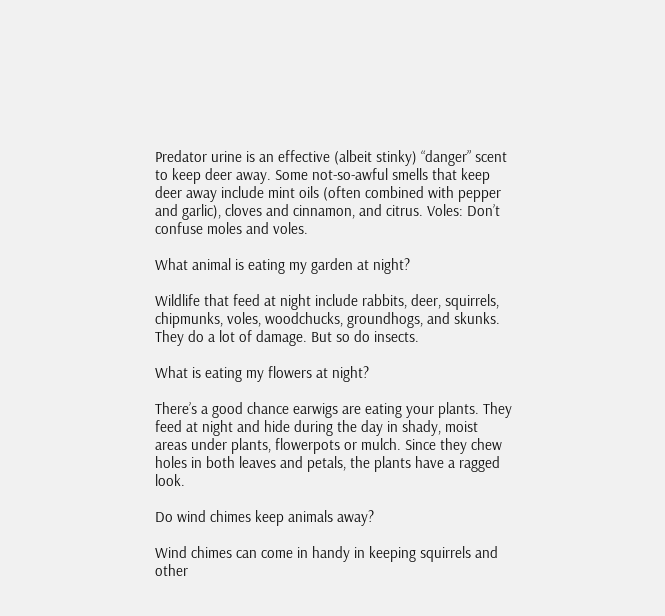Predator urine is an effective (albeit stinky) “danger” scent to keep deer away. Some not-so-awful smells that keep deer away include mint oils (often combined with pepper and garlic), cloves and cinnamon, and citrus. Voles: Don’t confuse moles and voles.

What animal is eating my garden at night?

Wildlife that feed at night include rabbits, deer, squirrels, chipmunks, voles, woodchucks, groundhogs, and skunks. They do a lot of damage. But so do insects.

What is eating my flowers at night?

There’s a good chance earwigs are eating your plants. They feed at night and hide during the day in shady, moist areas under plants, flowerpots or mulch. Since they chew holes in both leaves and petals, the plants have a ragged look.

Do wind chimes keep animals away?

Wind chimes can come in handy in keeping squirrels and other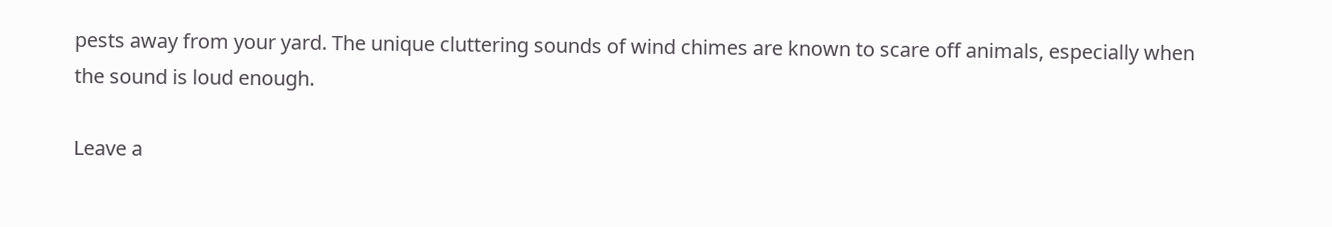pests away from your yard. The unique cluttering sounds of wind chimes are known to scare off animals, especially when the sound is loud enough.

Leave a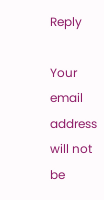Reply

Your email address will not be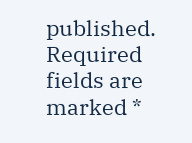published. Required fields are marked *